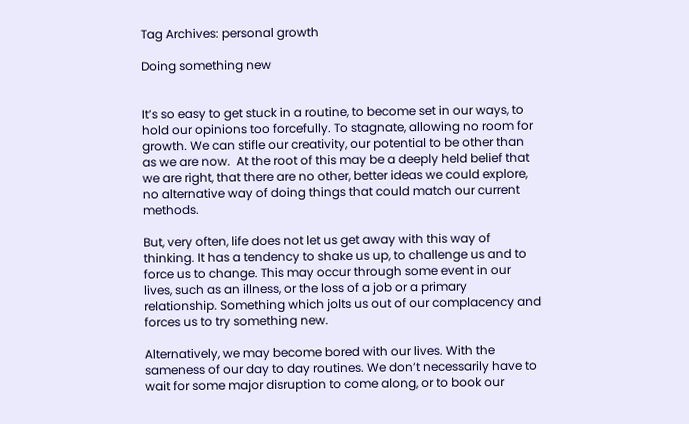Tag Archives: personal growth

Doing something new


It’s so easy to get stuck in a routine, to become set in our ways, to hold our opinions too forcefully. To stagnate, allowing no room for growth. We can stifle our creativity, our potential to be other than as we are now.  At the root of this may be a deeply held belief that we are right, that there are no other, better ideas we could explore, no alternative way of doing things that could match our current methods.

But, very often, life does not let us get away with this way of thinking. It has a tendency to shake us up, to challenge us and to force us to change. This may occur through some event in our lives, such as an illness, or the loss of a job or a primary relationship. Something which jolts us out of our complacency and forces us to try something new.

Alternatively, we may become bored with our lives. With the sameness of our day to day routines. We don’t necessarily have to wait for some major disruption to come along, or to book our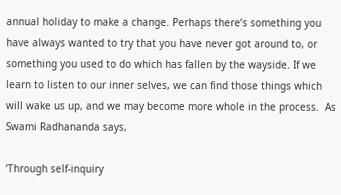annual holiday to make a change. Perhaps there’s something you have always wanted to try that you have never got around to, or something you used to do which has fallen by the wayside. If we learn to listen to our inner selves, we can find those things which will wake us up, and we may become more whole in the process.  As Swami Radhananda says,

‘Through self-inquiry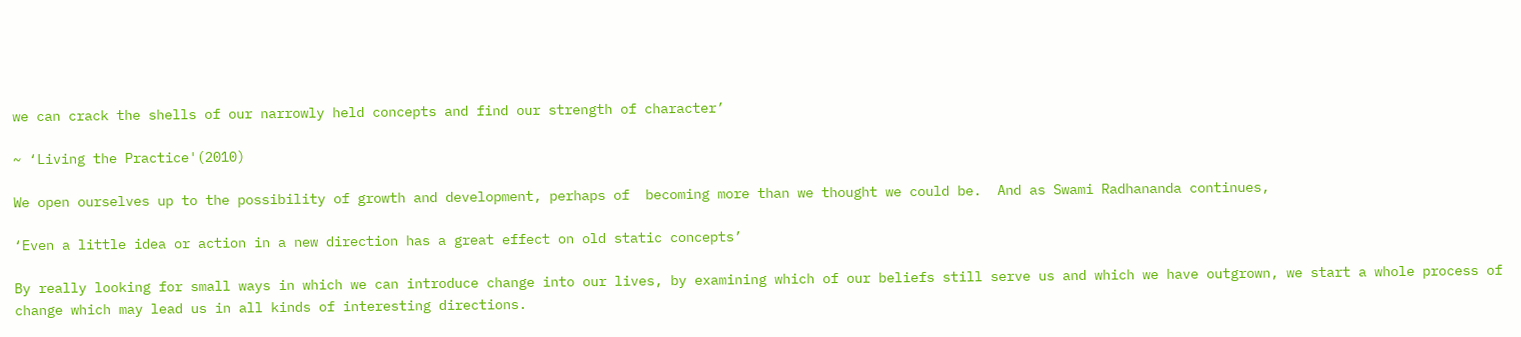we can crack the shells of our narrowly held concepts and find our strength of character’

~ ‘Living the Practice'(2010)

We open ourselves up to the possibility of growth and development, perhaps of  becoming more than we thought we could be.  And as Swami Radhananda continues,

‘Even a little idea or action in a new direction has a great effect on old static concepts’

By really looking for small ways in which we can introduce change into our lives, by examining which of our beliefs still serve us and which we have outgrown, we start a whole process of change which may lead us in all kinds of interesting directions.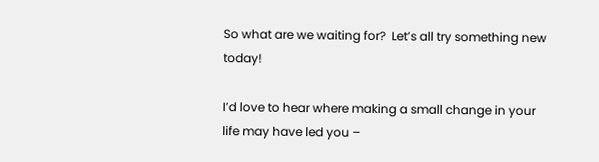So what are we waiting for?  Let’s all try something new today!

I’d love to hear where making a small change in your life may have led you –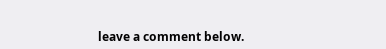leave a comment below.